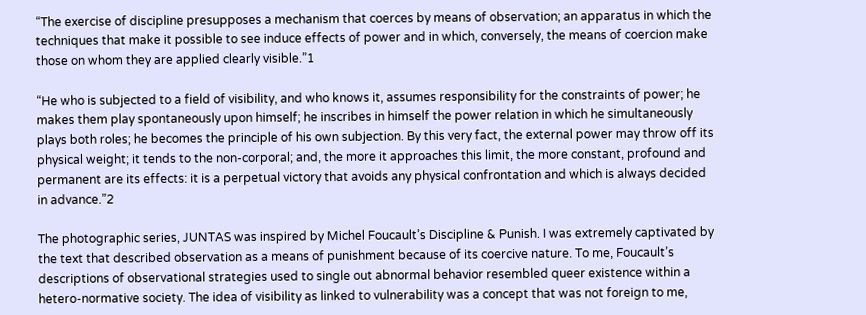“The exercise of discipline presupposes a mechanism that coerces by means of observation; an apparatus in which the techniques that make it possible to see induce effects of power and in which, conversely, the means of coercion make those on whom they are applied clearly visible.”1

“He who is subjected to a field of visibility, and who knows it, assumes responsibility for the constraints of power; he makes them play spontaneously upon himself; he inscribes in himself the power relation in which he simultaneously plays both roles; he becomes the principle of his own subjection. By this very fact, the external power may throw off its physical weight; it tends to the non-corporal; and, the more it approaches this limit, the more constant, profound and permanent are its effects: it is a perpetual victory that avoids any physical confrontation and which is always decided in advance.”2

The photographic series, JUNTAS was inspired by Michel Foucault’s Discipline & Punish. I was extremely captivated by the text that described observation as a means of punishment because of its coercive nature. To me, Foucault’s descriptions of observational strategies used to single out abnormal behavior resembled queer existence within a hetero-normative society. The idea of visibility as linked to vulnerability was a concept that was not foreign to me,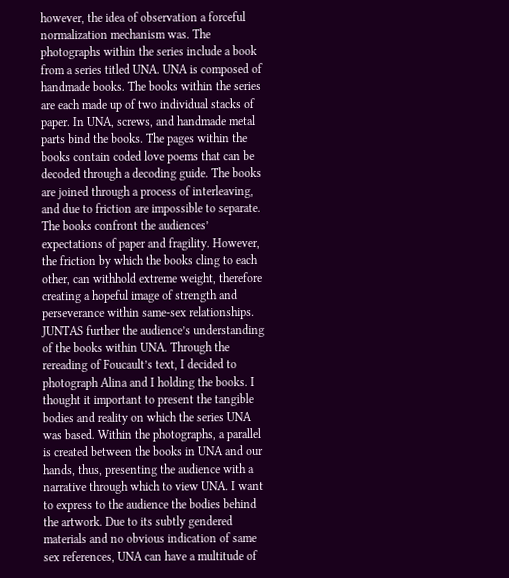however, the idea of observation a forceful normalization mechanism was. The photographs within the series include a book from a series titled UNA. UNA is composed of handmade books. The books within the series are each made up of two individual stacks of paper. In UNA, screws, and handmade metal parts bind the books. The pages within the books contain coded love poems that can be decoded through a decoding guide. The books are joined through a process of interleaving, and due to friction are impossible to separate. The books confront the audiences’ expectations of paper and fragility. However, the friction by which the books cling to each other, can withhold extreme weight, therefore creating a hopeful image of strength and perseverance within same-sex relationships.
JUNTAS further the audience’s understanding of the books within UNA. Through the rereading of Foucault’s text, I decided to photograph Alina and I holding the books. I thought it important to present the tangible bodies and reality on which the series UNA was based. Within the photographs, a parallel is created between the books in UNA and our hands, thus, presenting the audience with a narrative through which to view UNA. I want to express to the audience the bodies behind the artwork. Due to its subtly gendered materials and no obvious indication of same sex references, UNA can have a multitude of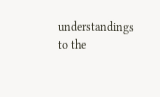understandings to the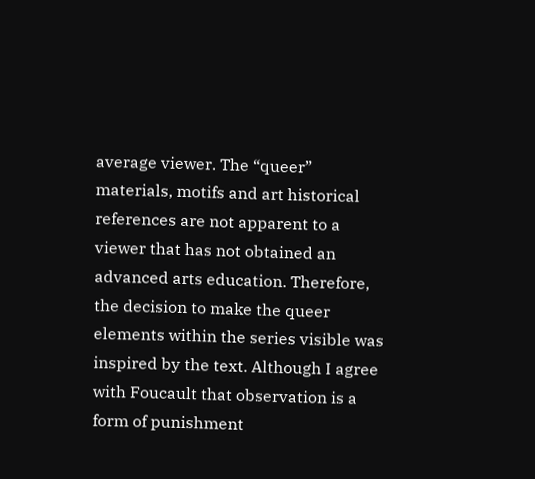average viewer. The “queer” materials, motifs and art historical references are not apparent to a viewer that has not obtained an advanced arts education. Therefore, the decision to make the queer elements within the series visible was inspired by the text. Although I agree with Foucault that observation is a form of punishment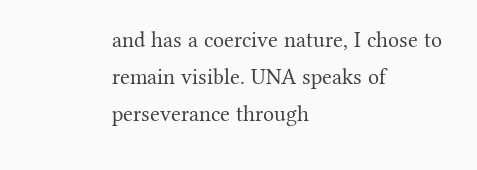and has a coercive nature, I chose to remain visible. UNA speaks of perseverance through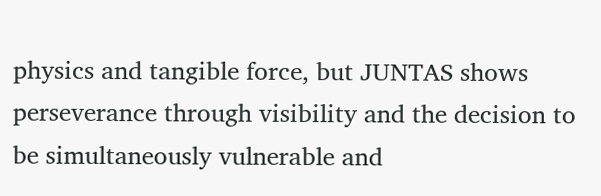physics and tangible force, but JUNTAS shows perseverance through visibility and the decision to be simultaneously vulnerable and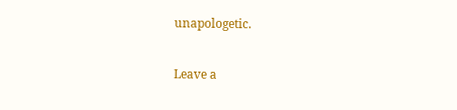unapologetic.

Leave a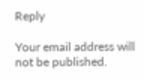Reply

Your email address will not be published.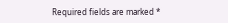Required fields are marked *